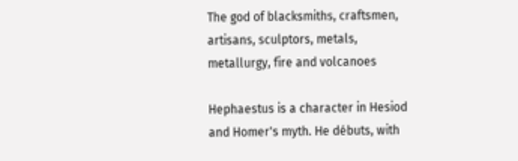The god of blacksmiths, craftsmen, artisans, sculptors, metals, metallurgy, fire and volcanoes

Hephaestus is a character in Hesiod and Homer's myth. He débuts, with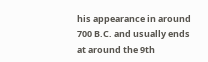his appearance in around 700 B.C. and usually ends at around the 9th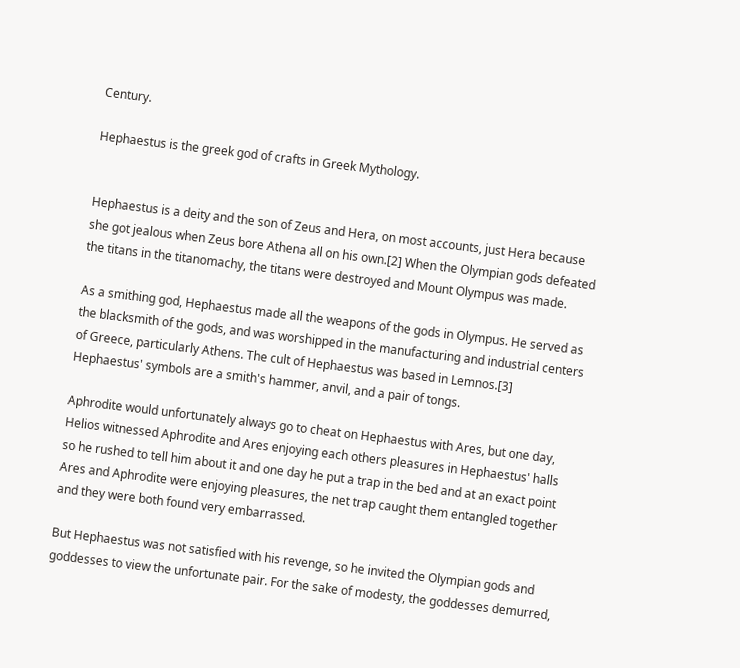Century.

Hephaestus is the greek god of crafts in Greek Mythology.


Hephaestus is a deity and the son of Zeus and Hera, on most accounts, just Hera because she got jealous when Zeus bore Athena all on his own.[2] When the Olympian gods defeated the titans in the titanomachy, the titans were destroyed and Mount Olympus was made.

As a smithing god, Hephaestus made all the weapons of the gods in Olympus. He served as the blacksmith of the gods, and was worshipped in the manufacturing and industrial centers of Greece, particularly Athens. The cult of Hephaestus was based in Lemnos.[3] Hephaestus' symbols are a smith's hammer, anvil, and a pair of tongs.

Aphrodite would unfortunately always go to cheat on Hephaestus with Ares, but one day, Helios witnessed Aphrodite and Ares enjoying each others pleasures in Hephaestus' halls so he rushed to tell him about it and one day he put a trap in the bed and at an exact point Ares and Aphrodite were enjoying pleasures, the net trap caught them entangled together and they were both found very embarrassed.

But Hephaestus was not satisfied with his revenge, so he invited the Olympian gods and goddesses to view the unfortunate pair. For the sake of modesty, the goddesses demurred,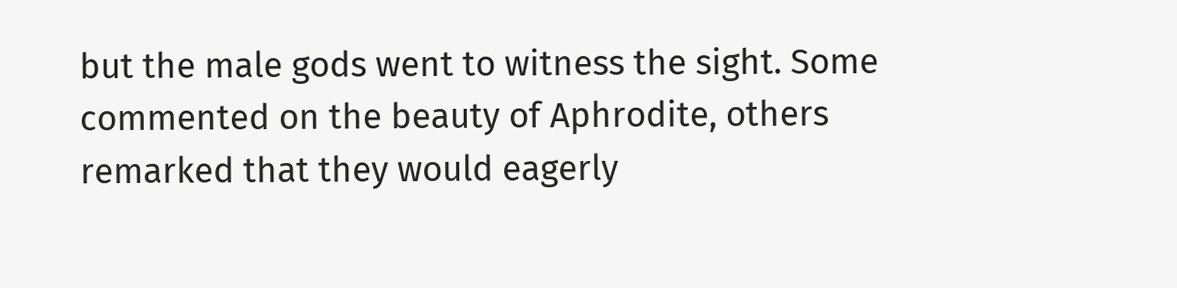but the male gods went to witness the sight. Some commented on the beauty of Aphrodite, others remarked that they would eagerly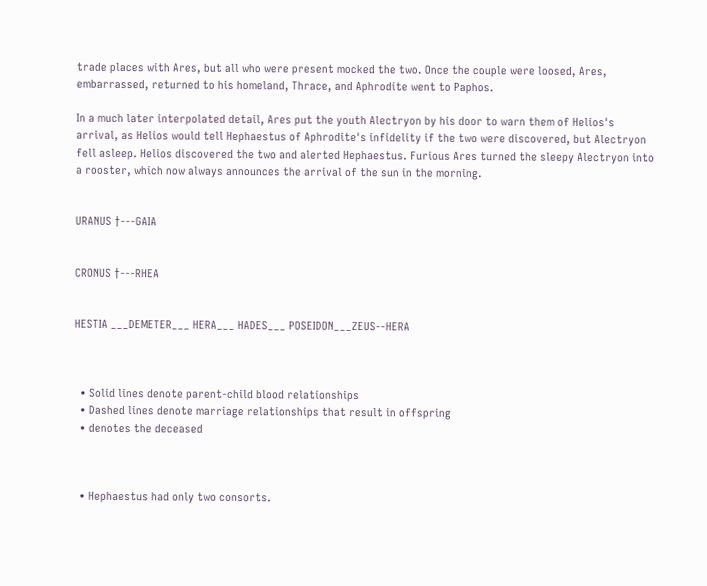trade places with Ares, but all who were present mocked the two. Once the couple were loosed, Ares, embarrassed, returned to his homeland, Thrace, and Aphrodite went to Paphos.

In a much later interpolated detail, Ares put the youth Alectryon by his door to warn them of Helios's arrival, as Helios would tell Hephaestus of Aphrodite's infidelity if the two were discovered, but Alectryon fell asleep. Helios discovered the two and alerted Hephaestus. Furious Ares turned the sleepy Alectryon into a rooster, which now always announces the arrival of the sun in the morning.


URANUS †---GAIA


CRONUS †---RHEA


HESTIA ___DEMETER___ HERA___ HADES___ POSEIDON___ZEUS--HERA



  • Solid lines denote parent-child blood relationships
  • Dashed lines denote marriage relationships that result in offspring
  • denotes the deceased



  • Hephaestus had only two consorts.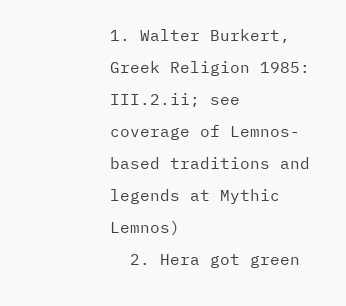1. Walter Burkert, Greek Religion 1985: III.2.ii; see coverage of Lemnos-based traditions and legends at Mythic Lemnos)
  2. Hera got green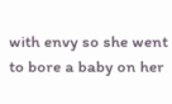with envy so she went to bore a baby on her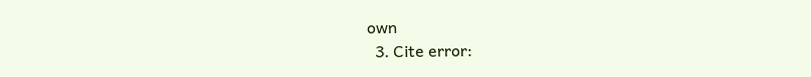own
  3. Cite error: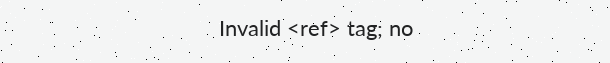Invalid <ref> tag; no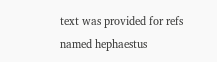text was provided for refs named hephaestus